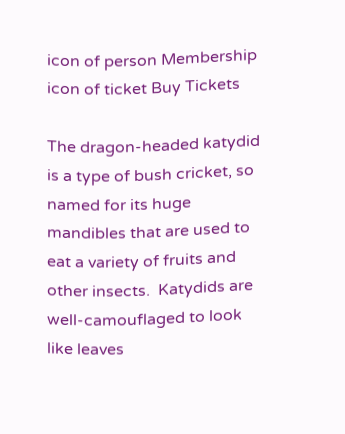icon of person Membership icon of ticket Buy Tickets

The dragon-headed katydid is a type of bush cricket, so named for its huge mandibles that are used to eat a variety of fruits and other insects.  Katydids are well-camouflaged to look like leaves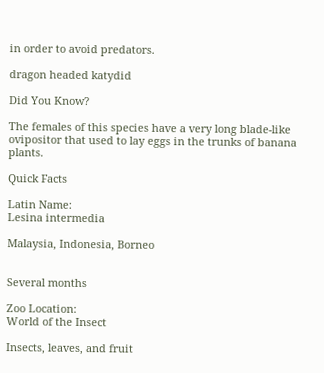in order to avoid predators.

dragon headed katydid

Did You Know?

The females of this species have a very long blade-like ovipositor that used to lay eggs in the trunks of banana plants.

Quick Facts

Latin Name:
Lesina intermedia

Malaysia, Indonesia, Borneo


Several months

Zoo Location:
World of the Insect

Insects, leaves, and fruit